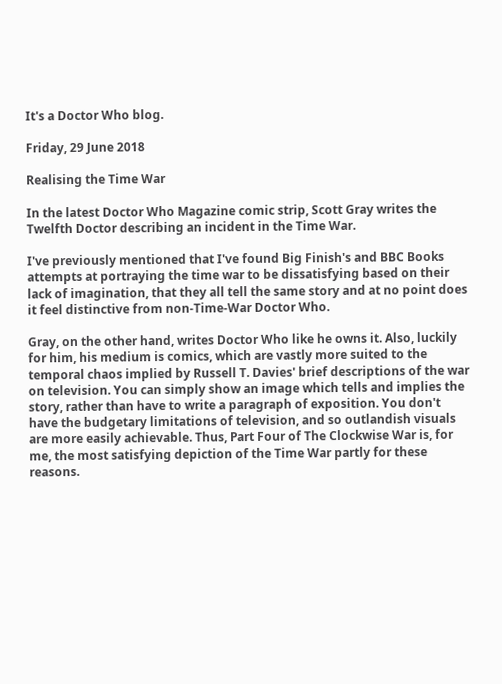It's a Doctor Who blog.

Friday, 29 June 2018

Realising the Time War

In the latest Doctor Who Magazine comic strip, Scott Gray writes the Twelfth Doctor describing an incident in the Time War.

I've previously mentioned that I've found Big Finish's and BBC Books attempts at portraying the time war to be dissatisfying based on their lack of imagination, that they all tell the same story and at no point does it feel distinctive from non-Time-War Doctor Who.

Gray, on the other hand, writes Doctor Who like he owns it. Also, luckily for him, his medium is comics, which are vastly more suited to the temporal chaos implied by Russell T. Davies' brief descriptions of the war on television. You can simply show an image which tells and implies the story, rather than have to write a paragraph of exposition. You don't have the budgetary limitations of television, and so outlandish visuals are more easily achievable. Thus, Part Four of The Clockwise War is, for me, the most satisfying depiction of the Time War partly for these reasons.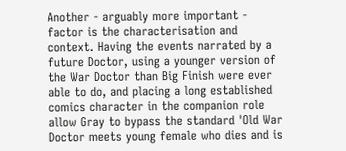Another - arguably more important - factor is the characterisation and context. Having the events narrated by a future Doctor, using a younger version of the War Doctor than Big Finish were ever able to do, and placing a long established comics character in the companion role allow Gray to bypass the standard 'Old War Doctor meets young female who dies and is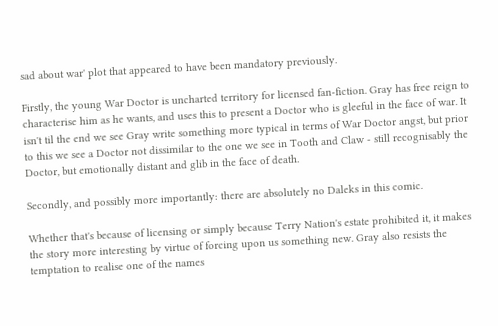sad about war' plot that appeared to have been mandatory previously.

Firstly, the young War Doctor is uncharted territory for licensed fan-fiction. Gray has free reign to characterise him as he wants, and uses this to present a Doctor who is gleeful in the face of war. It isn't til the end we see Gray write something more typical in terms of War Doctor angst, but prior to this we see a Doctor not dissimilar to the one we see in Tooth and Claw - still recognisably the Doctor, but emotionally distant and glib in the face of death.

Secondly, and possibly more importantly: there are absolutely no Daleks in this comic.

Whether that's because of licensing or simply because Terry Nation's estate prohibited it, it makes the story more interesting by virtue of forcing upon us something new. Gray also resists the temptation to realise one of the names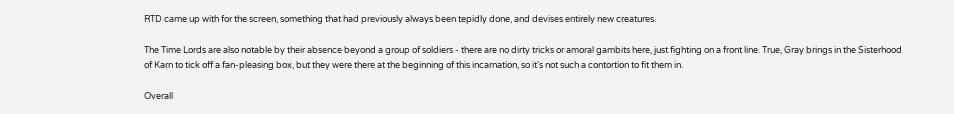RTD came up with for the screen, something that had previously always been tepidly done, and devises entirely new creatures.

The Time Lords are also notable by their absence beyond a group of soldiers - there are no dirty tricks or amoral gambits here, just fighting on a front line. True, Gray brings in the Sisterhood of Karn to tick off a fan-pleasing box, but they were there at the beginning of this incarnation, so it's not such a contortion to fit them in.

Overall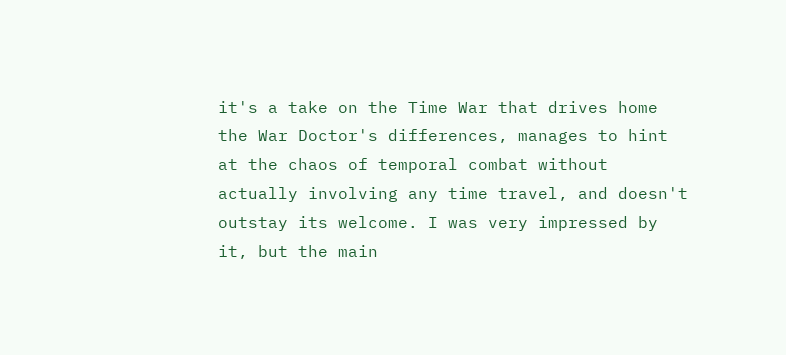it's a take on the Time War that drives home the War Doctor's differences, manages to hint at the chaos of temporal combat without actually involving any time travel, and doesn't outstay its welcome. I was very impressed by it, but the main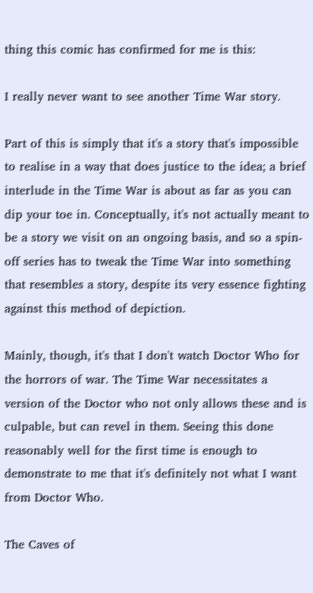thing this comic has confirmed for me is this:

I really never want to see another Time War story.

Part of this is simply that it's a story that's impossible to realise in a way that does justice to the idea; a brief interlude in the Time War is about as far as you can dip your toe in. Conceptually, it's not actually meant to be a story we visit on an ongoing basis, and so a spin-off series has to tweak the Time War into something that resembles a story, despite its very essence fighting against this method of depiction.

Mainly, though, it's that I don't watch Doctor Who for the horrors of war. The Time War necessitates a version of the Doctor who not only allows these and is culpable, but can revel in them. Seeing this done reasonably well for the first time is enough to demonstrate to me that it's definitely not what I want from Doctor Who.

The Caves of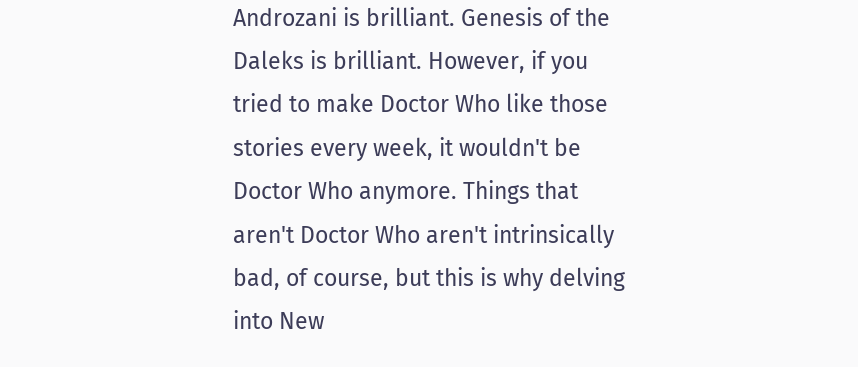Androzani is brilliant. Genesis of the Daleks is brilliant. However, if you tried to make Doctor Who like those stories every week, it wouldn't be Doctor Who anymore. Things that aren't Doctor Who aren't intrinsically bad, of course, but this is why delving into New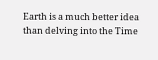Earth is a much better idea than delving into the Time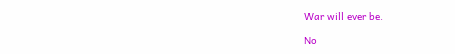War will ever be.

No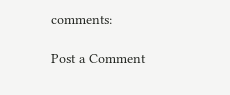comments:

Post a Comment